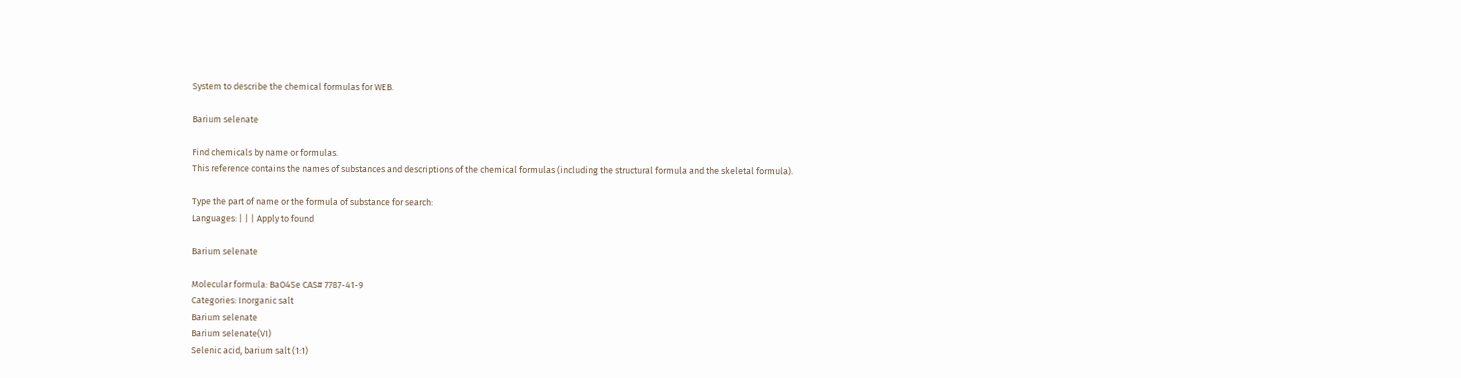System to describe the chemical formulas for WEB.

Barium selenate

Find chemicals by name or formulas.
This reference contains the names of substances and descriptions of the chemical formulas (including the structural formula and the skeletal formula).

Type the part of name or the formula of substance for search:
Languages: | | | Apply to found

Barium selenate

Molecular formula: BaO4Se CAS# 7787-41-9
Categories: Inorganic salt
Barium selenate
Barium selenate(VI)
Selenic acid, barium salt (1:1)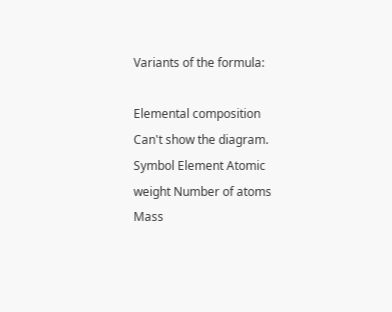Variants of the formula:

Elemental composition
Can't show the diagram.
Symbol Element Atomic weight Number of atoms Mass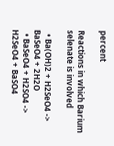percent

Reactions in which Barium selenate is involved

  • Ba(OH)2 + H2SeO4 -> BaSeO4 + 2H2O
  • BaSeO4 + H2SO4 -> H2SeO4 + BaSO4